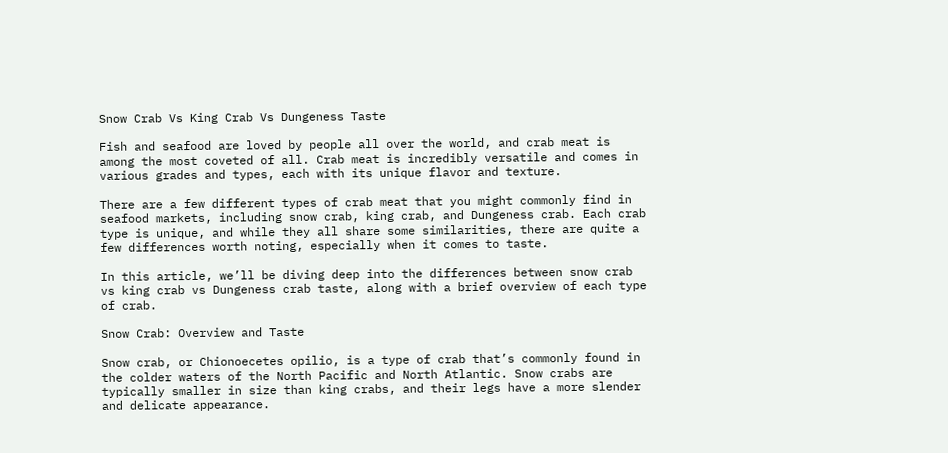Snow Crab Vs King Crab Vs Dungeness Taste

Fish and seafood are loved by people all over the world, and crab meat is among the most coveted of all. Crab meat is incredibly versatile and comes in various grades and types, each with its unique flavor and texture.

There are a few different types of crab meat that you might commonly find in seafood markets, including snow crab, king crab, and Dungeness crab. Each crab type is unique, and while they all share some similarities, there are quite a few differences worth noting, especially when it comes to taste.

In this article, we’ll be diving deep into the differences between snow crab vs king crab vs Dungeness crab taste, along with a brief overview of each type of crab.

Snow Crab: Overview and Taste

Snow crab, or Chionoecetes opilio, is a type of crab that’s commonly found in the colder waters of the North Pacific and North Atlantic. Snow crabs are typically smaller in size than king crabs, and their legs have a more slender and delicate appearance.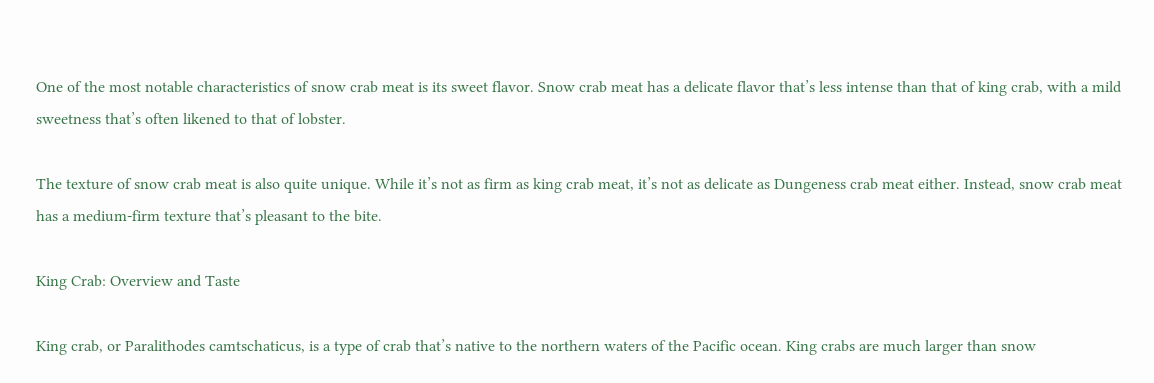One of the most notable characteristics of snow crab meat is its sweet flavor. Snow crab meat has a delicate flavor that’s less intense than that of king crab, with a mild sweetness that’s often likened to that of lobster.

The texture of snow crab meat is also quite unique. While it’s not as firm as king crab meat, it’s not as delicate as Dungeness crab meat either. Instead, snow crab meat has a medium-firm texture that’s pleasant to the bite.

King Crab: Overview and Taste

King crab, or Paralithodes camtschaticus, is a type of crab that’s native to the northern waters of the Pacific ocean. King crabs are much larger than snow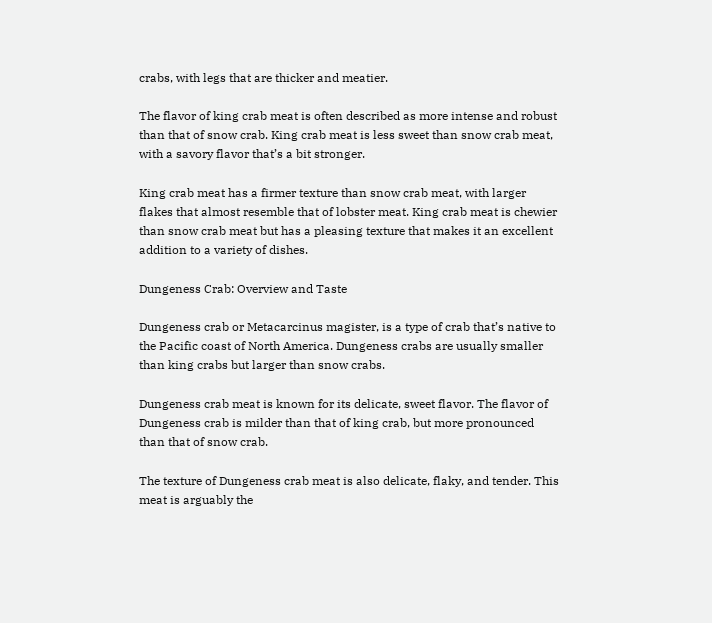crabs, with legs that are thicker and meatier.

The flavor of king crab meat is often described as more intense and robust than that of snow crab. King crab meat is less sweet than snow crab meat, with a savory flavor that’s a bit stronger.

King crab meat has a firmer texture than snow crab meat, with larger flakes that almost resemble that of lobster meat. King crab meat is chewier than snow crab meat but has a pleasing texture that makes it an excellent addition to a variety of dishes.

Dungeness Crab: Overview and Taste

Dungeness crab or Metacarcinus magister, is a type of crab that’s native to the Pacific coast of North America. Dungeness crabs are usually smaller than king crabs but larger than snow crabs.

Dungeness crab meat is known for its delicate, sweet flavor. The flavor of Dungeness crab is milder than that of king crab, but more pronounced than that of snow crab.

The texture of Dungeness crab meat is also delicate, flaky, and tender. This meat is arguably the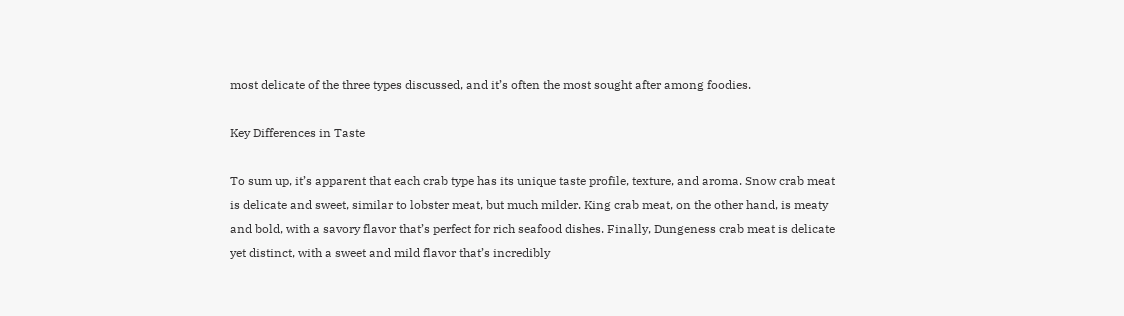most delicate of the three types discussed, and it’s often the most sought after among foodies.

Key Differences in Taste

To sum up, it’s apparent that each crab type has its unique taste profile, texture, and aroma. Snow crab meat is delicate and sweet, similar to lobster meat, but much milder. King crab meat, on the other hand, is meaty and bold, with a savory flavor that’s perfect for rich seafood dishes. Finally, Dungeness crab meat is delicate yet distinct, with a sweet and mild flavor that’s incredibly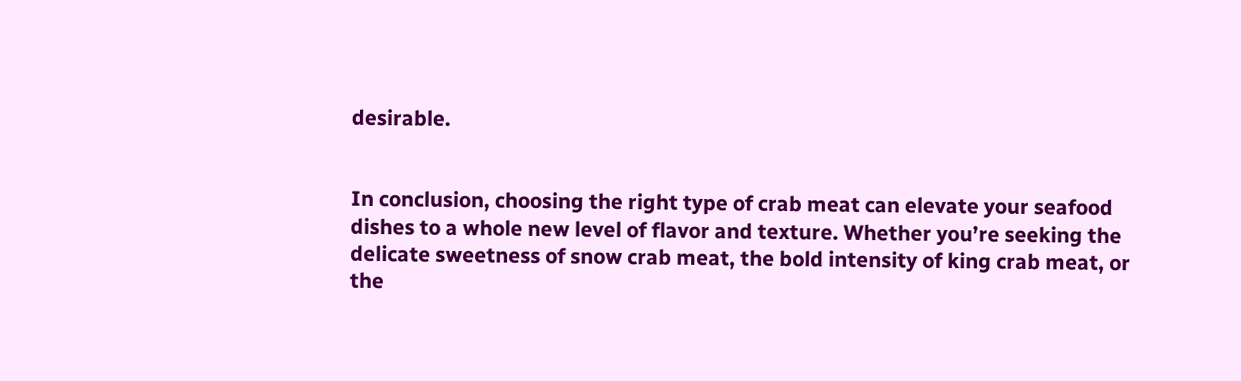desirable.


In conclusion, choosing the right type of crab meat can elevate your seafood dishes to a whole new level of flavor and texture. Whether you’re seeking the delicate sweetness of snow crab meat, the bold intensity of king crab meat, or the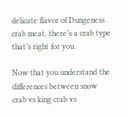delicate flavor of Dungeness crab meat, there’s a crab type that’s right for you.

Now that you understand the differences between snow crab vs king crab vs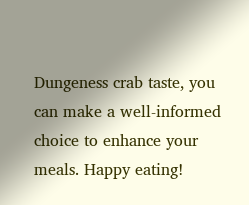Dungeness crab taste, you can make a well-informed choice to enhance your meals. Happy eating!